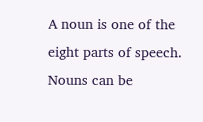A noun is one of the eight parts of speech. Nouns can be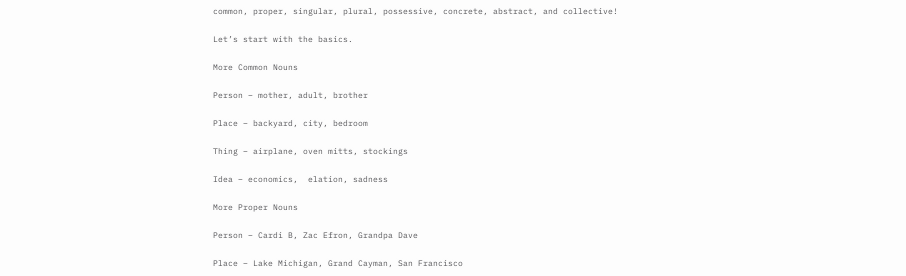common, proper, singular, plural, possessive, concrete, abstract, and collective!

Let’s start with the basics.

More Common Nouns

Person – mother, adult, brother

Place – backyard, city, bedroom

Thing – airplane, oven mitts, stockings

Idea – economics,  elation, sadness

More Proper Nouns

Person – Cardi B, Zac Efron, Grandpa Dave

Place – Lake Michigan, Grand Cayman, San Francisco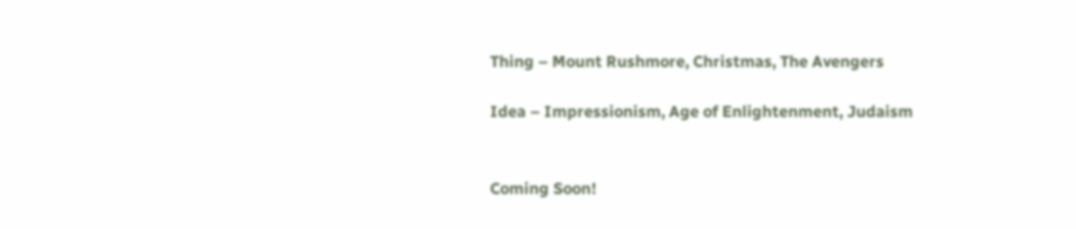Thing – Mount Rushmore, Christmas, The Avengers

Idea – Impressionism, Age of Enlightenment, Judaism


Coming Soon!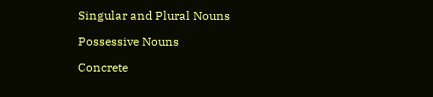Singular and Plural Nouns

Possessive Nouns

Concrete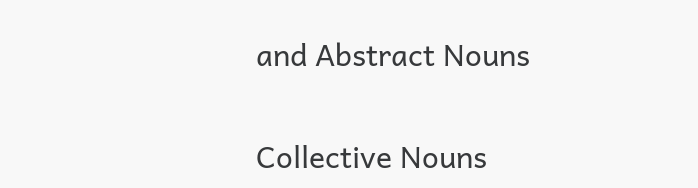and Abstract Nouns

Collective Nouns